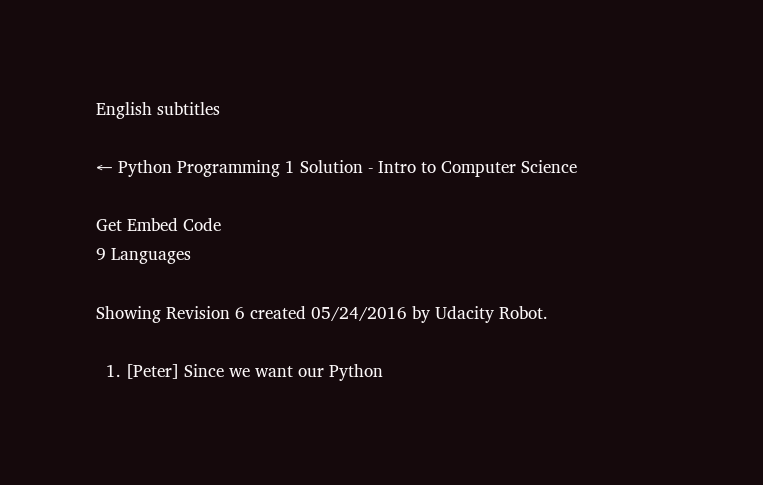English subtitles

← Python Programming 1 Solution - Intro to Computer Science

Get Embed Code
9 Languages

Showing Revision 6 created 05/24/2016 by Udacity Robot.

  1. [Peter] Since we want our Python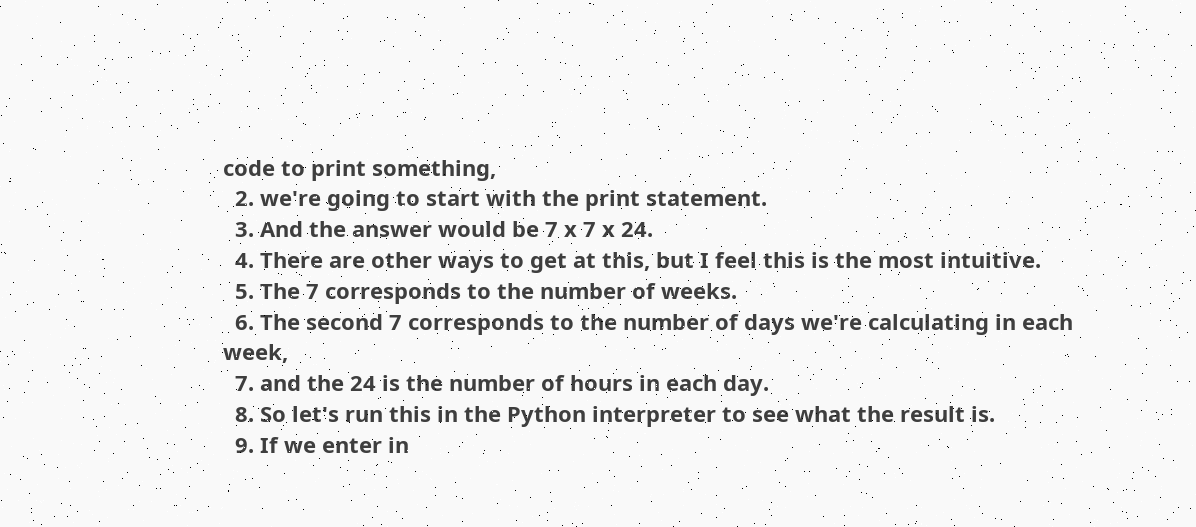code to print something,
  2. we're going to start with the print statement.
  3. And the answer would be 7 x 7 x 24.
  4. There are other ways to get at this, but I feel this is the most intuitive.
  5. The 7 corresponds to the number of weeks.
  6. The second 7 corresponds to the number of days we're calculating in each week,
  7. and the 24 is the number of hours in each day.
  8. So let's run this in the Python interpreter to see what the result is.
  9. If we enter in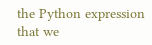the Python expression that we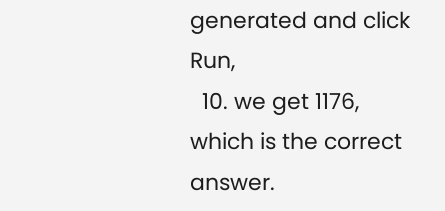generated and click Run,
  10. we get 1176, which is the correct answer.